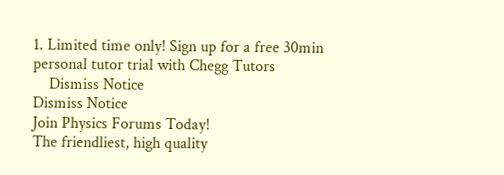1. Limited time only! Sign up for a free 30min personal tutor trial with Chegg Tutors
    Dismiss Notice
Dismiss Notice
Join Physics Forums Today!
The friendliest, high quality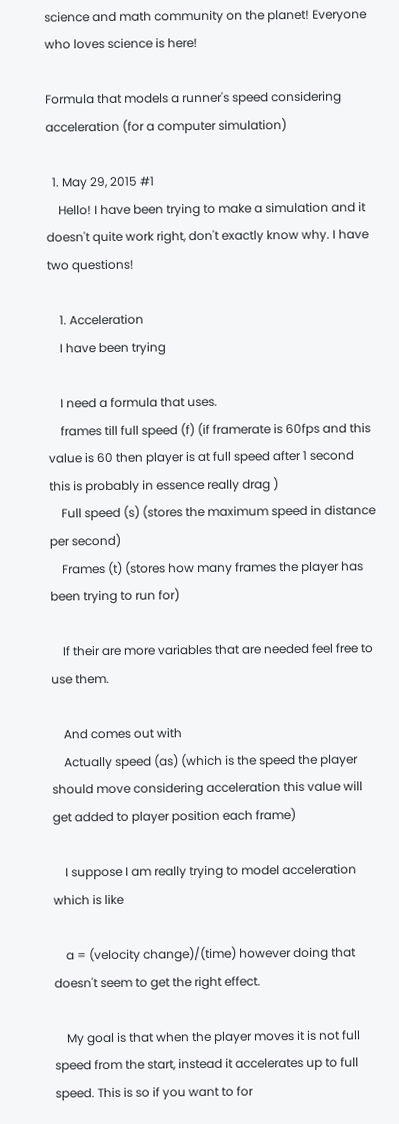science and math community on the planet! Everyone who loves science is here!

Formula that models a runner's speed considering acceleration (for a computer simulation)

  1. May 29, 2015 #1
    Hello! I have been trying to make a simulation and it doesn't quite work right, don't exactly know why. I have two questions!

    1. Acceleration
    I have been trying

    I need a formula that uses.
    frames till full speed (f) (if framerate is 60fps and this value is 60 then player is at full speed after 1 second this is probably in essence really drag )
    Full speed (s) (stores the maximum speed in distance per second)
    Frames (t) (stores how many frames the player has been trying to run for)

    If their are more variables that are needed feel free to use them.

    And comes out with
    Actually speed (as) (which is the speed the player should move considering acceleration this value will get added to player position each frame)

    I suppose I am really trying to model acceleration which is like

    a = (velocity change)/(time) however doing that doesn't seem to get the right effect.

    My goal is that when the player moves it is not full speed from the start, instead it accelerates up to full speed. This is so if you want to for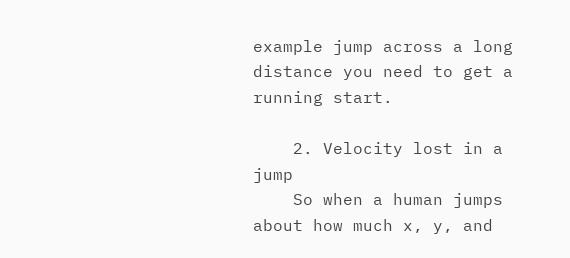example jump across a long distance you need to get a running start.

    2. Velocity lost in a jump
    So when a human jumps about how much x, y, and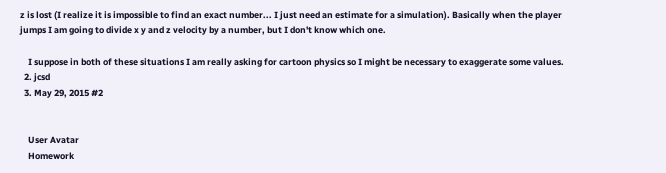z is lost (I realize it is impossible to find an exact number... I just need an estimate for a simulation). Basically when the player jumps I am going to divide x y and z velocity by a number, but I don't know which one.

    I suppose in both of these situations I am really asking for cartoon physics so I might be necessary to exaggerate some values.
  2. jcsd
  3. May 29, 2015 #2


    User Avatar
    Homework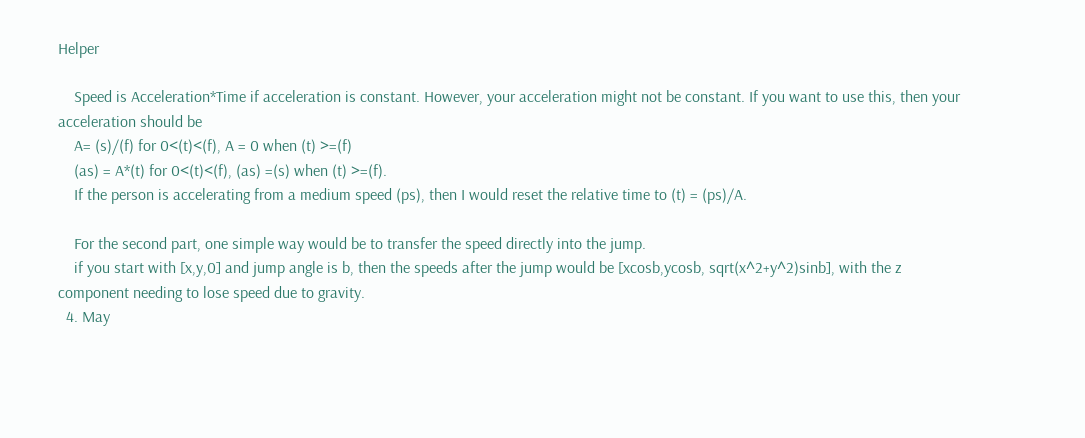Helper

    Speed is Acceleration*Time if acceleration is constant. However, your acceleration might not be constant. If you want to use this, then your acceleration should be
    A= (s)/(f) for 0<(t)<(f), A = 0 when (t) >=(f)
    (as) = A*(t) for 0<(t)<(f), (as) =(s) when (t) >=(f).
    If the person is accelerating from a medium speed (ps), then I would reset the relative time to (t) = (ps)/A.

    For the second part, one simple way would be to transfer the speed directly into the jump.
    if you start with [x,y,0] and jump angle is b, then the speeds after the jump would be [xcosb,ycosb, sqrt(x^2+y^2)sinb], with the z component needing to lose speed due to gravity.
  4. May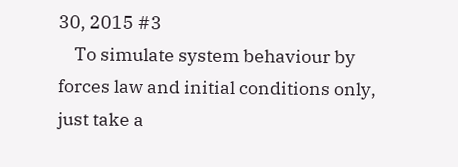30, 2015 #3
    To simulate system behaviour by forces law and initial conditions only, just take a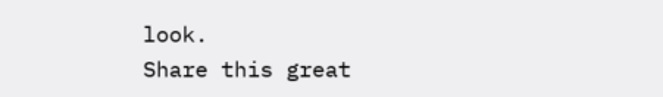look.
Share this great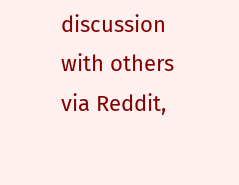discussion with others via Reddit,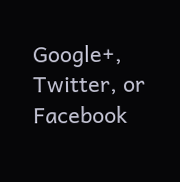Google+, Twitter, or Facebook